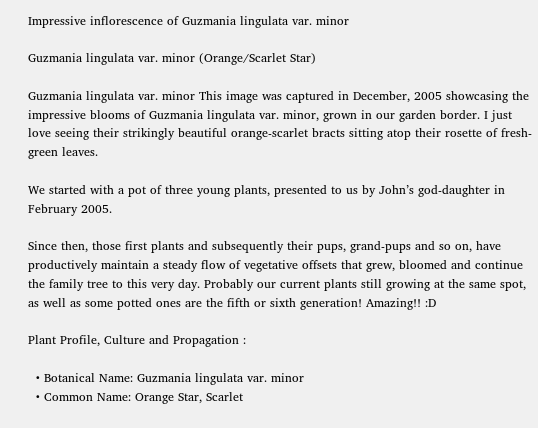Impressive inflorescence of Guzmania lingulata var. minor

Guzmania lingulata var. minor (Orange/Scarlet Star)

Guzmania lingulata var. minor This image was captured in December, 2005 showcasing the impressive blooms of Guzmania lingulata var. minor, grown in our garden border. I just love seeing their strikingly beautiful orange-scarlet bracts sitting atop their rosette of fresh-green leaves.

We started with a pot of three young plants, presented to us by John’s god-daughter in February 2005.

Since then, those first plants and subsequently their pups, grand-pups and so on, have productively maintain a steady flow of vegetative offsets that grew, bloomed and continue the family tree to this very day. Probably our current plants still growing at the same spot, as well as some potted ones are the fifth or sixth generation! Amazing!! :D

Plant Profile, Culture and Propagation :

  • Botanical Name: Guzmania lingulata var. minor
  • Common Name: Orange Star, Scarlet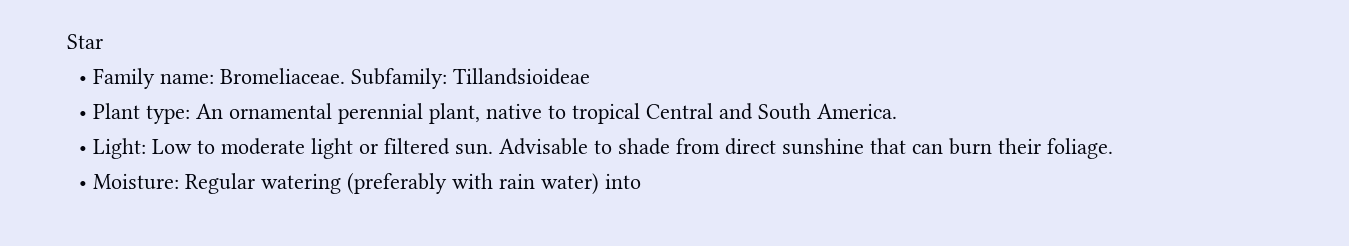Star
  • Family name: Bromeliaceae. Subfamily: Tillandsioideae
  • Plant type: An ornamental perennial plant, native to tropical Central and South America.
  • Light: Low to moderate light or filtered sun. Advisable to shade from direct sunshine that can burn their foliage.
  • Moisture: Regular watering (preferably with rain water) into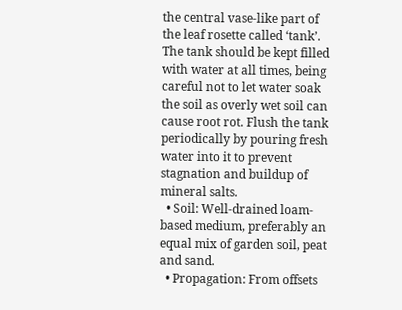the central vase-like part of the leaf rosette called ‘tank’. The tank should be kept filled with water at all times, being careful not to let water soak the soil as overly wet soil can cause root rot. Flush the tank periodically by pouring fresh water into it to prevent stagnation and buildup of mineral salts.
  • Soil: Well-drained loam-based medium, preferably an equal mix of garden soil, peat and sand.
  • Propagation: From offsets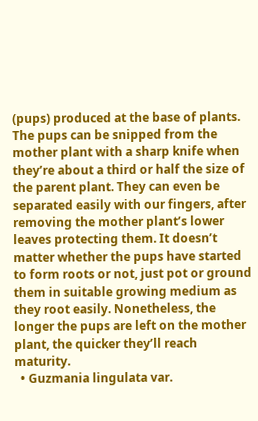(pups) produced at the base of plants. The pups can be snipped from the mother plant with a sharp knife when they’re about a third or half the size of the parent plant. They can even be separated easily with our fingers, after removing the mother plant’s lower leaves protecting them. It doesn’t matter whether the pups have started to form roots or not, just pot or ground them in suitable growing medium as they root easily. Nonetheless, the longer the pups are left on the mother plant, the quicker they’ll reach maturity.
  • Guzmania lingulata var.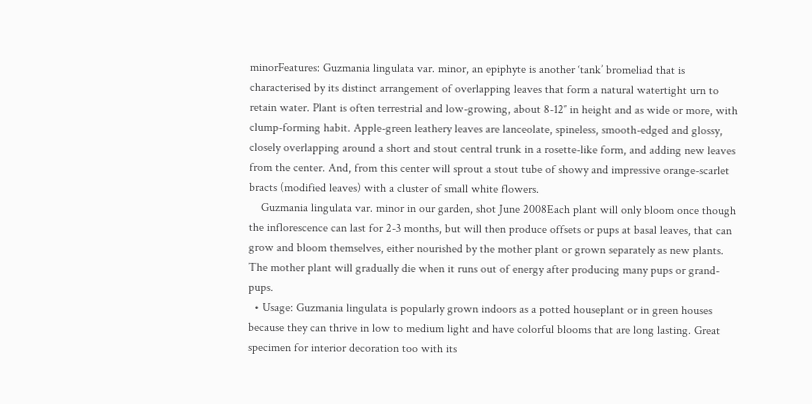minorFeatures: Guzmania lingulata var. minor, an epiphyte is another ‘tank’ bromeliad that is characterised by its distinct arrangement of overlapping leaves that form a natural watertight urn to retain water. Plant is often terrestrial and low-growing, about 8-12″ in height and as wide or more, with clump-forming habit. Apple-green leathery leaves are lanceolate, spineless, smooth-edged and glossy, closely overlapping around a short and stout central trunk in a rosette-like form, and adding new leaves from the center. And, from this center will sprout a stout tube of showy and impressive orange-scarlet bracts (modified leaves) with a cluster of small white flowers.
    Guzmania lingulata var. minor in our garden, shot June 2008Each plant will only bloom once though the inflorescence can last for 2-3 months, but will then produce offsets or pups at basal leaves, that can grow and bloom themselves, either nourished by the mother plant or grown separately as new plants. The mother plant will gradually die when it runs out of energy after producing many pups or grand-pups.
  • Usage: Guzmania lingulata is popularly grown indoors as a potted houseplant or in green houses because they can thrive in low to medium light and have colorful blooms that are long lasting. Great specimen for interior decoration too with its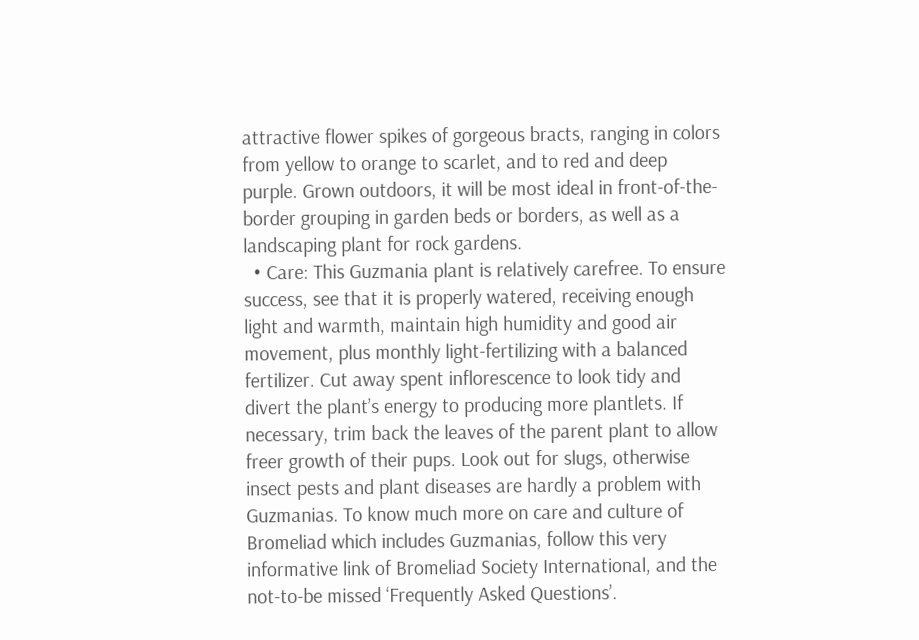attractive flower spikes of gorgeous bracts, ranging in colors from yellow to orange to scarlet, and to red and deep purple. Grown outdoors, it will be most ideal in front-of-the-border grouping in garden beds or borders, as well as a landscaping plant for rock gardens.
  • Care: This Guzmania plant is relatively carefree. To ensure success, see that it is properly watered, receiving enough light and warmth, maintain high humidity and good air movement, plus monthly light-fertilizing with a balanced fertilizer. Cut away spent inflorescence to look tidy and divert the plant’s energy to producing more plantlets. If necessary, trim back the leaves of the parent plant to allow freer growth of their pups. Look out for slugs, otherwise insect pests and plant diseases are hardly a problem with Guzmanias. To know much more on care and culture of Bromeliad which includes Guzmanias, follow this very informative link of Bromeliad Society International, and the not-to-be missed ‘Frequently Asked Questions’.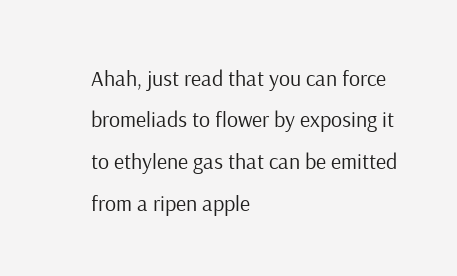Ahah, just read that you can force bromeliads to flower by exposing it to ethylene gas that can be emitted from a ripen apple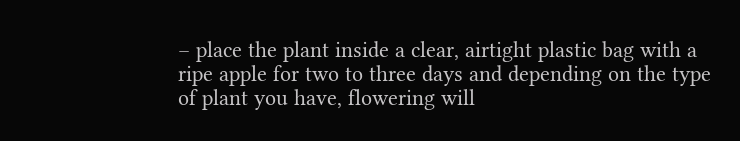– place the plant inside a clear, airtight plastic bag with a ripe apple for two to three days and depending on the type of plant you have, flowering will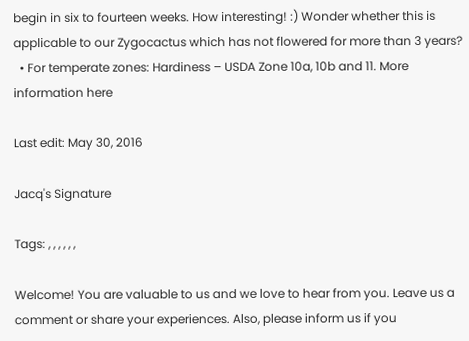begin in six to fourteen weeks. How interesting! :) Wonder whether this is applicable to our Zygocactus which has not flowered for more than 3 years?
  • For temperate zones: Hardiness – USDA Zone 10a, 10b and 11. More information here

Last edit: May 30, 2016

Jacq's Signature

Tags: , , , , , ,

Welcome! You are valuable to us and we love to hear from you. Leave us a comment or share your experiences. Also, please inform us if you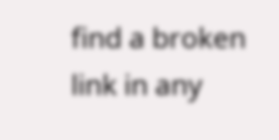find a broken link in any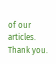of our articles. Thank you.